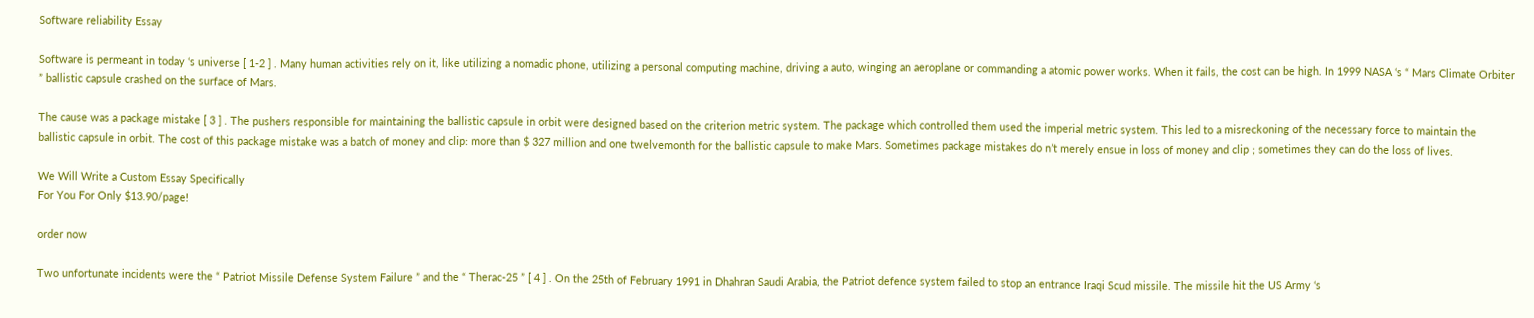Software reliability Essay

Software is permeant in today ‘s universe [ 1-2 ] . Many human activities rely on it, like utilizing a nomadic phone, utilizing a personal computing machine, driving a auto, winging an aeroplane or commanding a atomic power works. When it fails, the cost can be high. In 1999 NASA ‘s “ Mars Climate Orbiter ” ballistic capsule crashed on the surface of Mars.

The cause was a package mistake [ 3 ] . The pushers responsible for maintaining the ballistic capsule in orbit were designed based on the criterion metric system. The package which controlled them used the imperial metric system. This led to a misreckoning of the necessary force to maintain the ballistic capsule in orbit. The cost of this package mistake was a batch of money and clip: more than $ 327 million and one twelvemonth for the ballistic capsule to make Mars. Sometimes package mistakes do n’t merely ensue in loss of money and clip ; sometimes they can do the loss of lives.

We Will Write a Custom Essay Specifically
For You For Only $13.90/page!

order now

Two unfortunate incidents were the “ Patriot Missile Defense System Failure ” and the “ Therac-25 ” [ 4 ] . On the 25th of February 1991 in Dhahran Saudi Arabia, the Patriot defence system failed to stop an entrance Iraqi Scud missile. The missile hit the US Army ‘s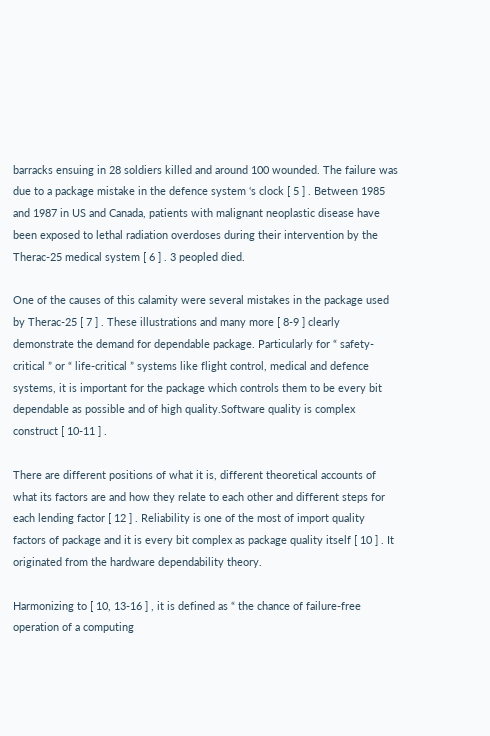barracks ensuing in 28 soldiers killed and around 100 wounded. The failure was due to a package mistake in the defence system ‘s clock [ 5 ] . Between 1985 and 1987 in US and Canada, patients with malignant neoplastic disease have been exposed to lethal radiation overdoses during their intervention by the Therac-25 medical system [ 6 ] . 3 peopled died.

One of the causes of this calamity were several mistakes in the package used by Therac-25 [ 7 ] . These illustrations and many more [ 8-9 ] clearly demonstrate the demand for dependable package. Particularly for “ safety-critical ” or “ life-critical ” systems like flight control, medical and defence systems, it is important for the package which controls them to be every bit dependable as possible and of high quality.Software quality is complex construct [ 10-11 ] .

There are different positions of what it is, different theoretical accounts of what its factors are and how they relate to each other and different steps for each lending factor [ 12 ] . Reliability is one of the most of import quality factors of package and it is every bit complex as package quality itself [ 10 ] . It originated from the hardware dependability theory.

Harmonizing to [ 10, 13-16 ] , it is defined as “ the chance of failure-free operation of a computing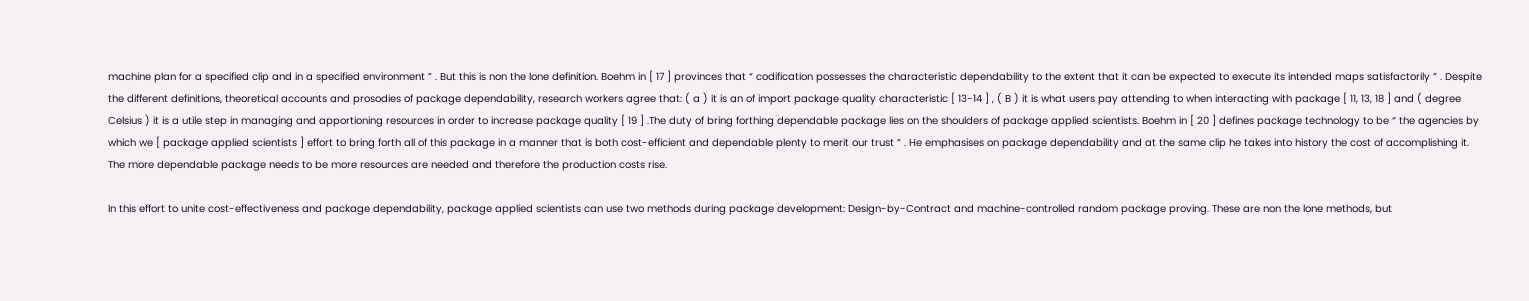machine plan for a specified clip and in a specified environment ” . But this is non the lone definition. Boehm in [ 17 ] provinces that “ codification possesses the characteristic dependability to the extent that it can be expected to execute its intended maps satisfactorily ” . Despite the different definitions, theoretical accounts and prosodies of package dependability, research workers agree that: ( a ) it is an of import package quality characteristic [ 13-14 ] , ( B ) it is what users pay attending to when interacting with package [ 11, 13, 18 ] and ( degree Celsius ) it is a utile step in managing and apportioning resources in order to increase package quality [ 19 ] .The duty of bring forthing dependable package lies on the shoulders of package applied scientists. Boehm in [ 20 ] defines package technology to be “ the agencies by which we [ package applied scientists ] effort to bring forth all of this package in a manner that is both cost-efficient and dependable plenty to merit our trust ” . He emphasises on package dependability and at the same clip he takes into history the cost of accomplishing it. The more dependable package needs to be more resources are needed and therefore the production costs rise.

In this effort to unite cost-effectiveness and package dependability, package applied scientists can use two methods during package development: Design-by-Contract and machine-controlled random package proving. These are non the lone methods, but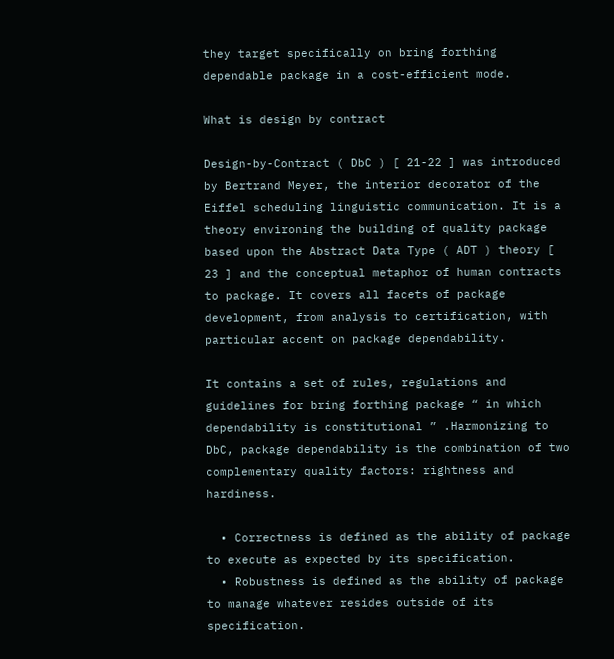they target specifically on bring forthing dependable package in a cost-efficient mode.

What is design by contract

Design-by-Contract ( DbC ) [ 21-22 ] was introduced by Bertrand Meyer, the interior decorator of the Eiffel scheduling linguistic communication. It is a theory environing the building of quality package based upon the Abstract Data Type ( ADT ) theory [ 23 ] and the conceptual metaphor of human contracts to package. It covers all facets of package development, from analysis to certification, with particular accent on package dependability.

It contains a set of rules, regulations and guidelines for bring forthing package “ in which dependability is constitutional ” .Harmonizing to DbC, package dependability is the combination of two complementary quality factors: rightness and hardiness.

  • Correctness is defined as the ability of package to execute as expected by its specification.
  • Robustness is defined as the ability of package to manage whatever resides outside of its specification.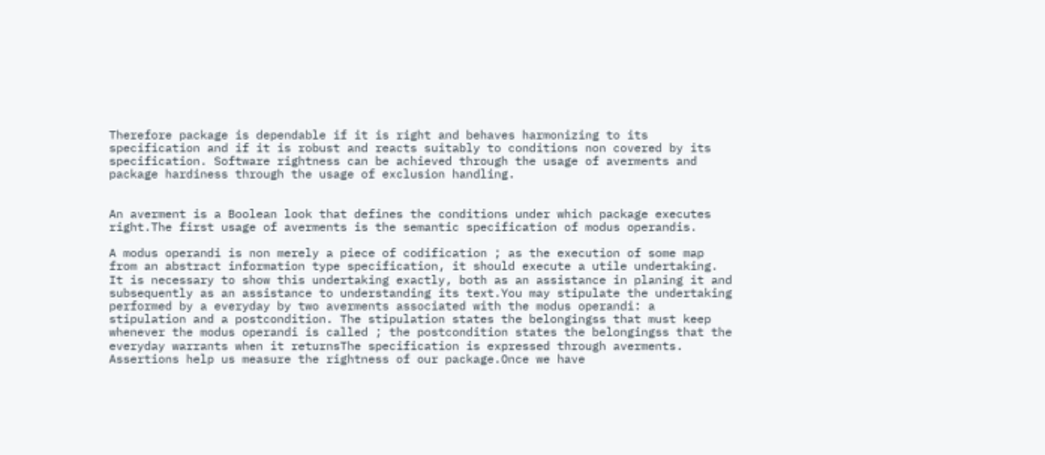Therefore package is dependable if it is right and behaves harmonizing to its specification and if it is robust and reacts suitably to conditions non covered by its specification. Software rightness can be achieved through the usage of averments and package hardiness through the usage of exclusion handling.


An averment is a Boolean look that defines the conditions under which package executes right.The first usage of averments is the semantic specification of modus operandis.

A modus operandi is non merely a piece of codification ; as the execution of some map from an abstract information type specification, it should execute a utile undertaking. It is necessary to show this undertaking exactly, both as an assistance in planing it and subsequently as an assistance to understanding its text.You may stipulate the undertaking performed by a everyday by two averments associated with the modus operandi: a stipulation and a postcondition. The stipulation states the belongingss that must keep whenever the modus operandi is called ; the postcondition states the belongingss that the everyday warrants when it returnsThe specification is expressed through averments. Assertions help us measure the rightness of our package.Once we have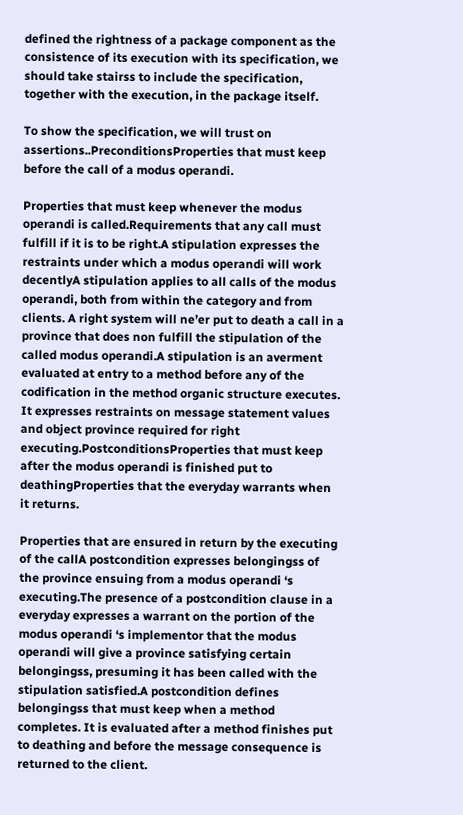defined the rightness of a package component as the consistence of its execution with its specification, we should take stairss to include the specification, together with the execution, in the package itself.

To show the specification, we will trust on assertions..PreconditionsProperties that must keep before the call of a modus operandi.

Properties that must keep whenever the modus operandi is called.Requirements that any call must fulfill if it is to be right.A stipulation expresses the restraints under which a modus operandi will work decentlyA stipulation applies to all calls of the modus operandi, both from within the category and from clients. A right system will ne’er put to death a call in a province that does non fulfill the stipulation of the called modus operandi.A stipulation is an averment evaluated at entry to a method before any of the codification in the method organic structure executes. It expresses restraints on message statement values and object province required for right executing.PostconditionsProperties that must keep after the modus operandi is finished put to deathingProperties that the everyday warrants when it returns.

Properties that are ensured in return by the executing of the callA postcondition expresses belongingss of the province ensuing from a modus operandi ‘s executing.The presence of a postcondition clause in a everyday expresses a warrant on the portion of the modus operandi ‘s implementor that the modus operandi will give a province satisfying certain belongingss, presuming it has been called with the stipulation satisfied.A postcondition defines belongingss that must keep when a method completes. It is evaluated after a method finishes put to deathing and before the message consequence is returned to the client.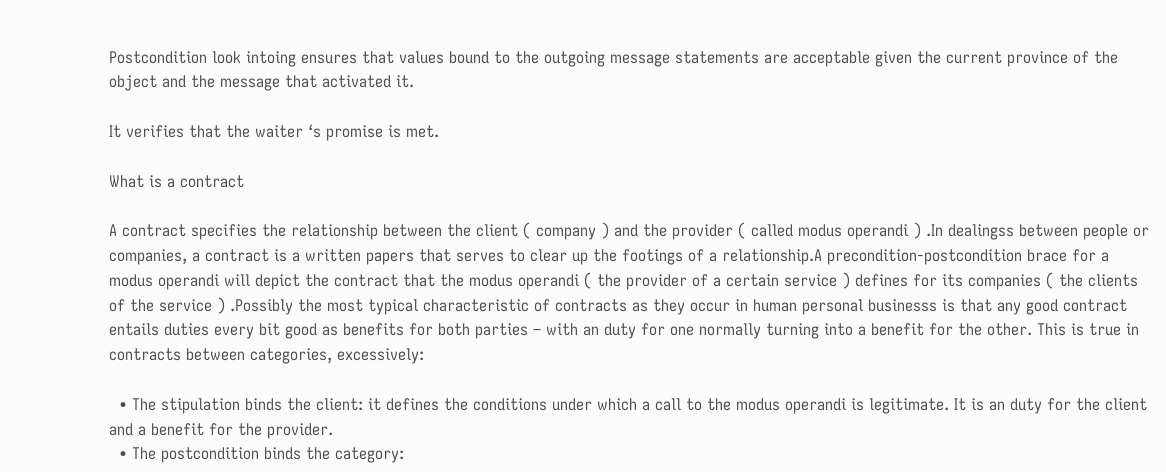Postcondition look intoing ensures that values bound to the outgoing message statements are acceptable given the current province of the object and the message that activated it.

It verifies that the waiter ‘s promise is met.

What is a contract

A contract specifies the relationship between the client ( company ) and the provider ( called modus operandi ) .In dealingss between people or companies, a contract is a written papers that serves to clear up the footings of a relationship.A precondition-postcondition brace for a modus operandi will depict the contract that the modus operandi ( the provider of a certain service ) defines for its companies ( the clients of the service ) .Possibly the most typical characteristic of contracts as they occur in human personal businesss is that any good contract entails duties every bit good as benefits for both parties – with an duty for one normally turning into a benefit for the other. This is true in contracts between categories, excessively:

  • The stipulation binds the client: it defines the conditions under which a call to the modus operandi is legitimate. It is an duty for the client and a benefit for the provider.
  • The postcondition binds the category: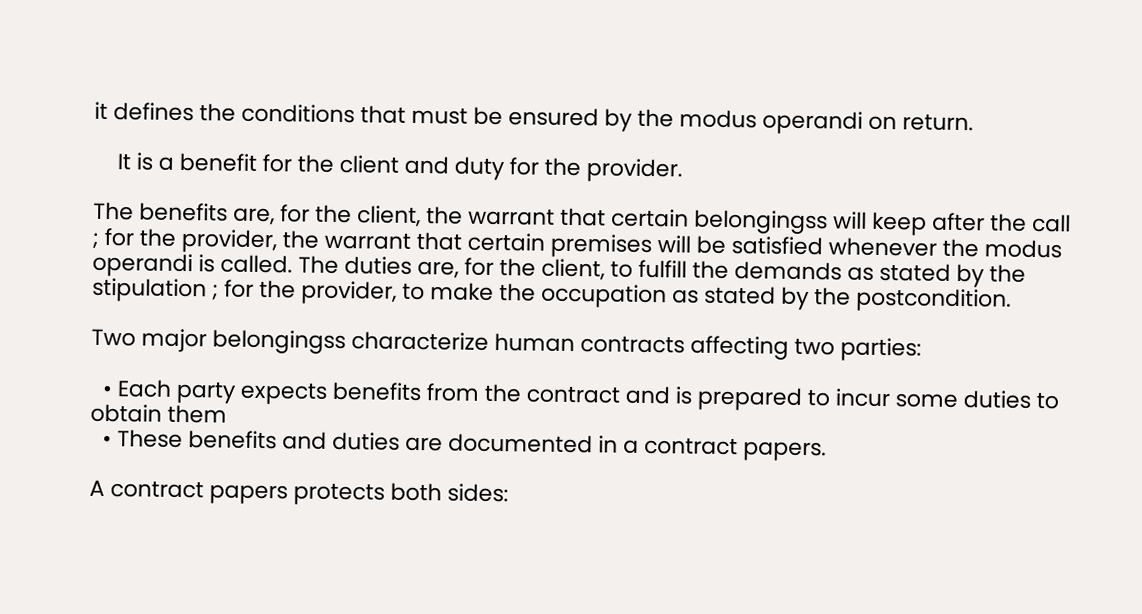it defines the conditions that must be ensured by the modus operandi on return.

    It is a benefit for the client and duty for the provider.

The benefits are, for the client, the warrant that certain belongingss will keep after the call ; for the provider, the warrant that certain premises will be satisfied whenever the modus operandi is called. The duties are, for the client, to fulfill the demands as stated by the stipulation ; for the provider, to make the occupation as stated by the postcondition.

Two major belongingss characterize human contracts affecting two parties:

  • Each party expects benefits from the contract and is prepared to incur some duties to obtain them
  • These benefits and duties are documented in a contract papers.

A contract papers protects both sides: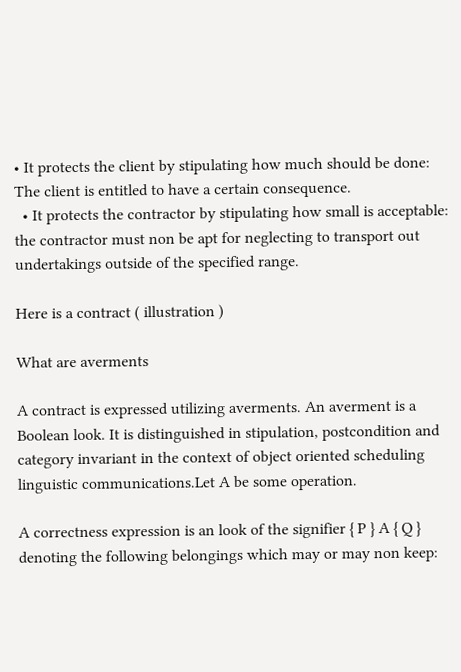• It protects the client by stipulating how much should be done: The client is entitled to have a certain consequence.
  • It protects the contractor by stipulating how small is acceptable: the contractor must non be apt for neglecting to transport out undertakings outside of the specified range.

Here is a contract ( illustration )

What are averments

A contract is expressed utilizing averments. An averment is a Boolean look. It is distinguished in stipulation, postcondition and category invariant in the context of object oriented scheduling linguistic communications.Let A be some operation.

A correctness expression is an look of the signifier { P } A { Q } denoting the following belongings which may or may non keep: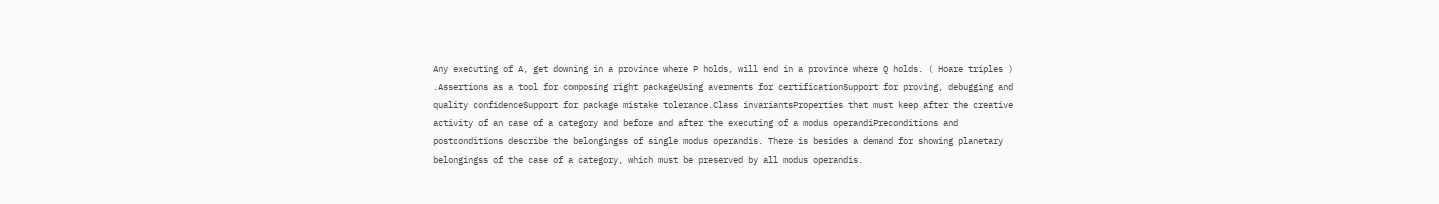Any executing of A, get downing in a province where P holds, will end in a province where Q holds. ( Hoare triples ) .Assertions as a tool for composing right packageUsing averments for certificationSupport for proving, debugging and quality confidenceSupport for package mistake tolerance.Class invariantsProperties that must keep after the creative activity of an case of a category and before and after the executing of a modus operandiPreconditions and postconditions describe the belongingss of single modus operandis. There is besides a demand for showing planetary belongingss of the case of a category, which must be preserved by all modus operandis.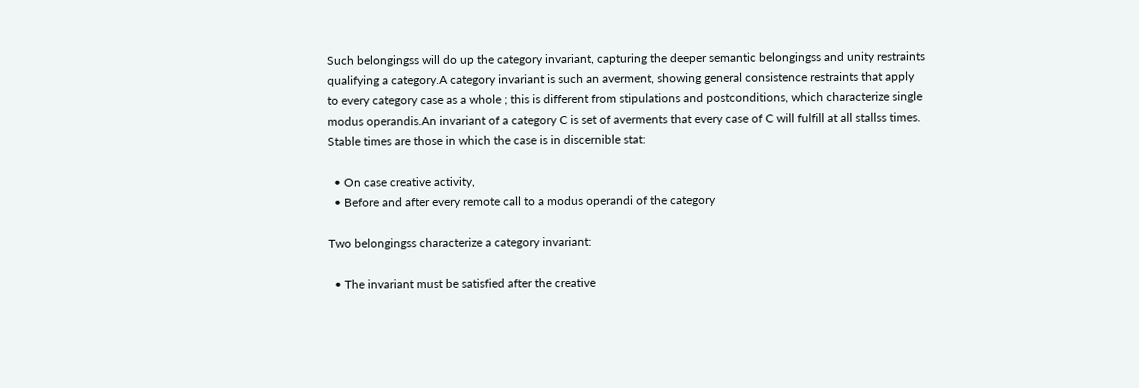Such belongingss will do up the category invariant, capturing the deeper semantic belongingss and unity restraints qualifying a category.A category invariant is such an averment, showing general consistence restraints that apply to every category case as a whole ; this is different from stipulations and postconditions, which characterize single modus operandis.An invariant of a category C is set of averments that every case of C will fulfill at all stallss times. Stable times are those in which the case is in discernible stat:

  • On case creative activity,
  • Before and after every remote call to a modus operandi of the category

Two belongingss characterize a category invariant:

  • The invariant must be satisfied after the creative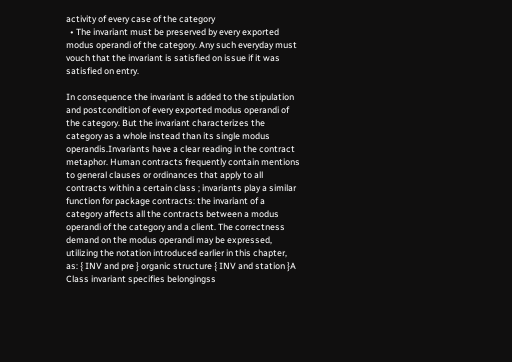activity of every case of the category
  • The invariant must be preserved by every exported modus operandi of the category. Any such everyday must vouch that the invariant is satisfied on issue if it was satisfied on entry.

In consequence the invariant is added to the stipulation and postcondition of every exported modus operandi of the category. But the invariant characterizes the category as a whole instead than its single modus operandis.Invariants have a clear reading in the contract metaphor. Human contracts frequently contain mentions to general clauses or ordinances that apply to all contracts within a certain class ; invariants play a similar function for package contracts: the invariant of a category affects all the contracts between a modus operandi of the category and a client. The correctness demand on the modus operandi may be expressed, utilizing the notation introduced earlier in this chapter, as: { INV and pre } organic structure { INV and station }A Class invariant specifies belongingss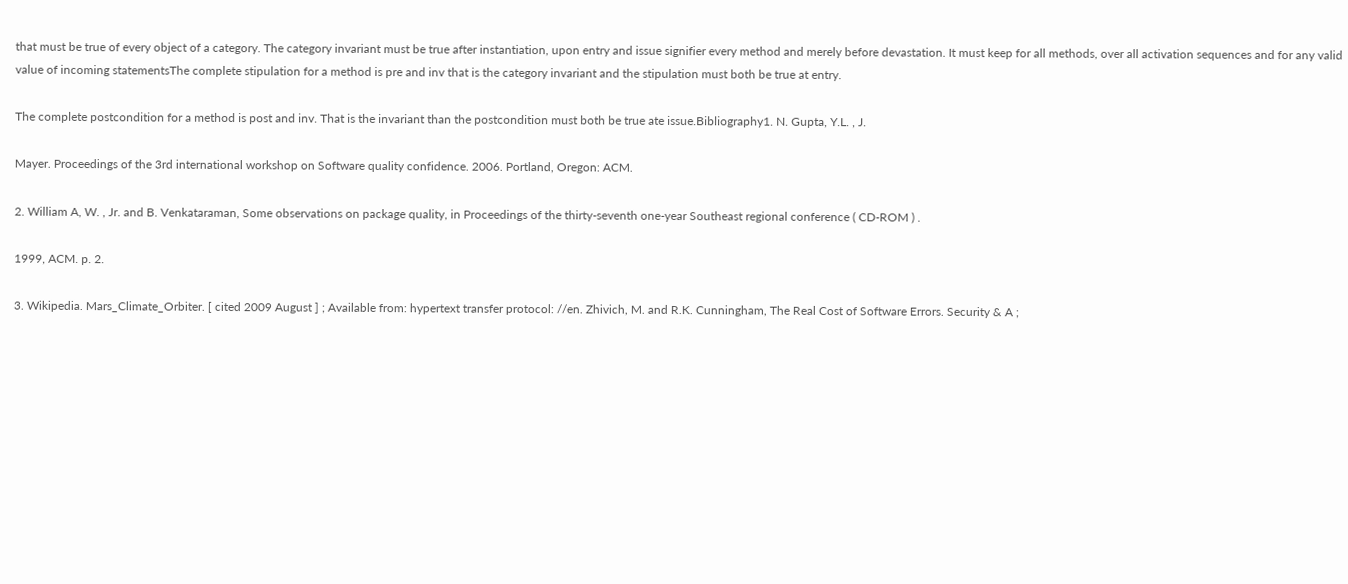that must be true of every object of a category. The category invariant must be true after instantiation, upon entry and issue signifier every method and merely before devastation. It must keep for all methods, over all activation sequences and for any valid value of incoming statementsThe complete stipulation for a method is pre and inv that is the category invariant and the stipulation must both be true at entry.

The complete postcondition for a method is post and inv. That is the invariant than the postcondition must both be true ate issue.Bibliography1. N. Gupta, Y.L. , J.

Mayer. Proceedings of the 3rd international workshop on Software quality confidence. 2006. Portland, Oregon: ACM.

2. William A, W. , Jr. and B. Venkataraman, Some observations on package quality, in Proceedings of the thirty-seventh one-year Southeast regional conference ( CD-ROM ) .

1999, ACM. p. 2.

3. Wikipedia. Mars_Climate_Orbiter. [ cited 2009 August ] ; Available from: hypertext transfer protocol: //en. Zhivich, M. and R.K. Cunningham, The Real Cost of Software Errors. Security & A ;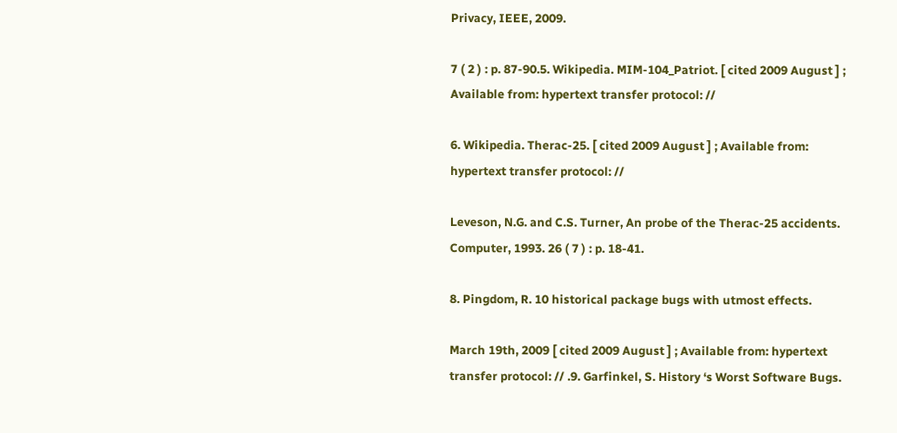Privacy, IEEE, 2009.

7 ( 2 ) : p. 87-90.5. Wikipedia. MIM-104_Patriot. [ cited 2009 August ] ; Available from: hypertext transfer protocol: //

6. Wikipedia. Therac-25. [ cited 2009 August ] ; Available from: hypertext transfer protocol: //

Leveson, N.G. and C.S. Turner, An probe of the Therac-25 accidents. Computer, 1993. 26 ( 7 ) : p. 18-41.

8. Pingdom, R. 10 historical package bugs with utmost effects.

March 19th, 2009 [ cited 2009 August ] ; Available from: hypertext transfer protocol: // .9. Garfinkel, S. History ‘s Worst Software Bugs.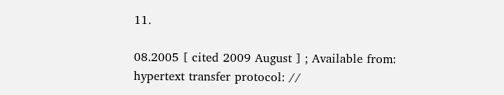11.

08.2005 [ cited 2009 August ] ; Available from: hypertext transfer protocol: //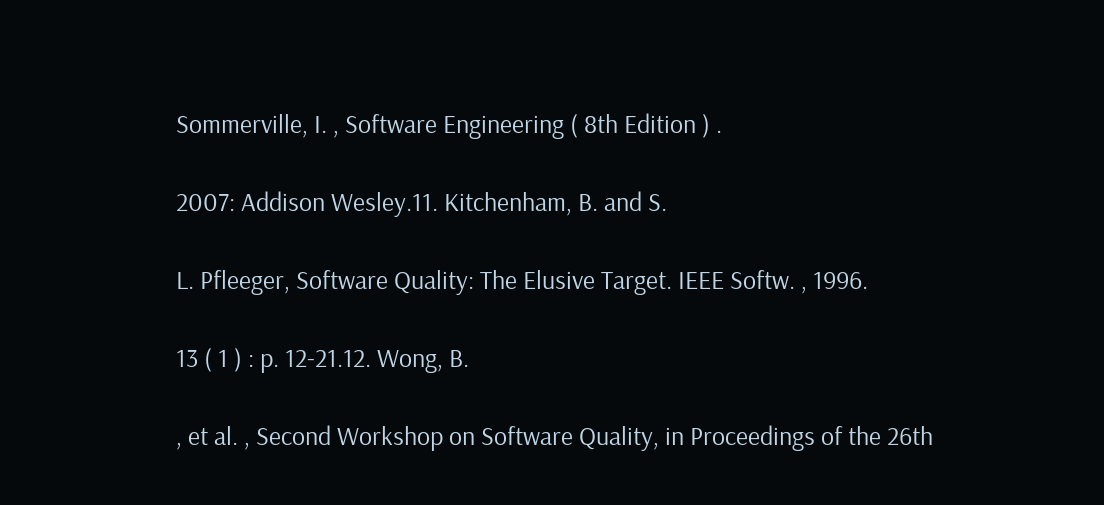Sommerville, I. , Software Engineering ( 8th Edition ) .

2007: Addison Wesley.11. Kitchenham, B. and S.

L. Pfleeger, Software Quality: The Elusive Target. IEEE Softw. , 1996.

13 ( 1 ) : p. 12-21.12. Wong, B.

, et al. , Second Workshop on Software Quality, in Proceedings of the 26th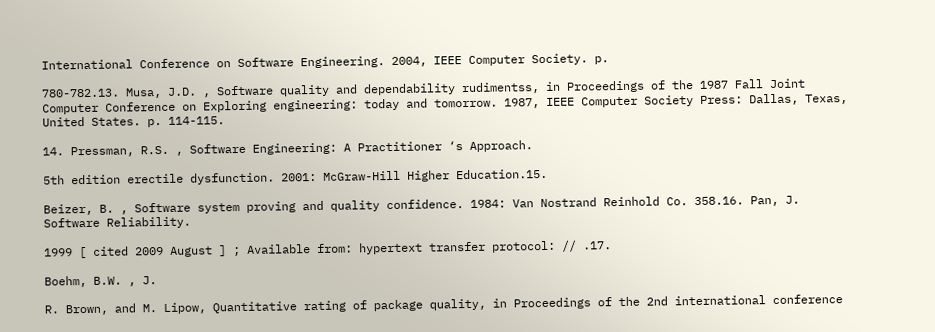International Conference on Software Engineering. 2004, IEEE Computer Society. p.

780-782.13. Musa, J.D. , Software quality and dependability rudimentss, in Proceedings of the 1987 Fall Joint Computer Conference on Exploring engineering: today and tomorrow. 1987, IEEE Computer Society Press: Dallas, Texas, United States. p. 114-115.

14. Pressman, R.S. , Software Engineering: A Practitioner ‘s Approach.

5th edition erectile dysfunction. 2001: McGraw-Hill Higher Education.15.

Beizer, B. , Software system proving and quality confidence. 1984: Van Nostrand Reinhold Co. 358.16. Pan, J. Software Reliability.

1999 [ cited 2009 August ] ; Available from: hypertext transfer protocol: // .17.

Boehm, B.W. , J.

R. Brown, and M. Lipow, Quantitative rating of package quality, in Proceedings of the 2nd international conference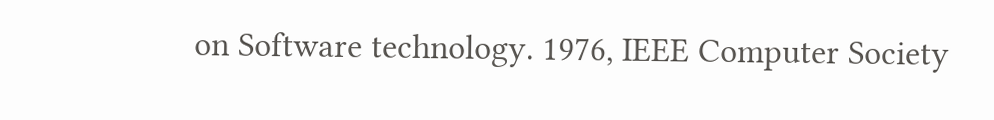on Software technology. 1976, IEEE Computer Society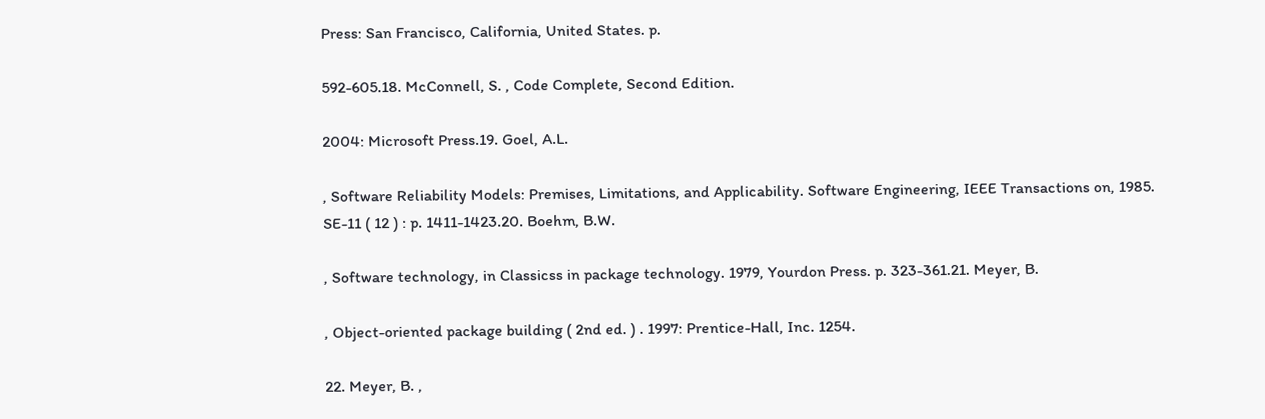Press: San Francisco, California, United States. p.

592-605.18. McConnell, S. , Code Complete, Second Edition.

2004: Microsoft Press.19. Goel, A.L.

, Software Reliability Models: Premises, Limitations, and Applicability. Software Engineering, IEEE Transactions on, 1985. SE-11 ( 12 ) : p. 1411-1423.20. Boehm, B.W.

, Software technology, in Classicss in package technology. 1979, Yourdon Press. p. 323-361.21. Meyer, B.

, Object-oriented package building ( 2nd ed. ) . 1997: Prentice-Hall, Inc. 1254.

22. Meyer, B. ,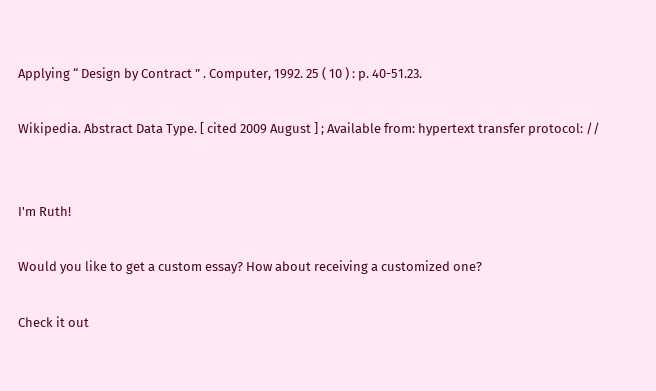Applying “ Design by Contract ” . Computer, 1992. 25 ( 10 ) : p. 40-51.23.

Wikipedia. Abstract Data Type. [ cited 2009 August ] ; Available from: hypertext transfer protocol: //


I'm Ruth!

Would you like to get a custom essay? How about receiving a customized one?

Check it out